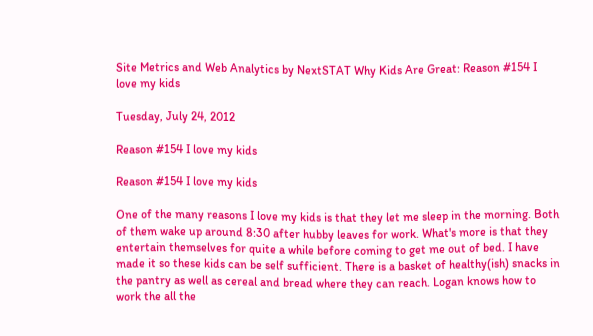Site Metrics and Web Analytics by NextSTAT Why Kids Are Great: Reason #154 I love my kids

Tuesday, July 24, 2012

Reason #154 I love my kids

Reason #154 I love my kids

One of the many reasons I love my kids is that they let me sleep in the morning. Both of them wake up around 8:30 after hubby leaves for work. What's more is that they entertain themselves for quite a while before coming to get me out of bed. I have made it so these kids can be self sufficient. There is a basket of healthy(ish) snacks in the pantry as well as cereal and bread where they can reach. Logan knows how to work the all the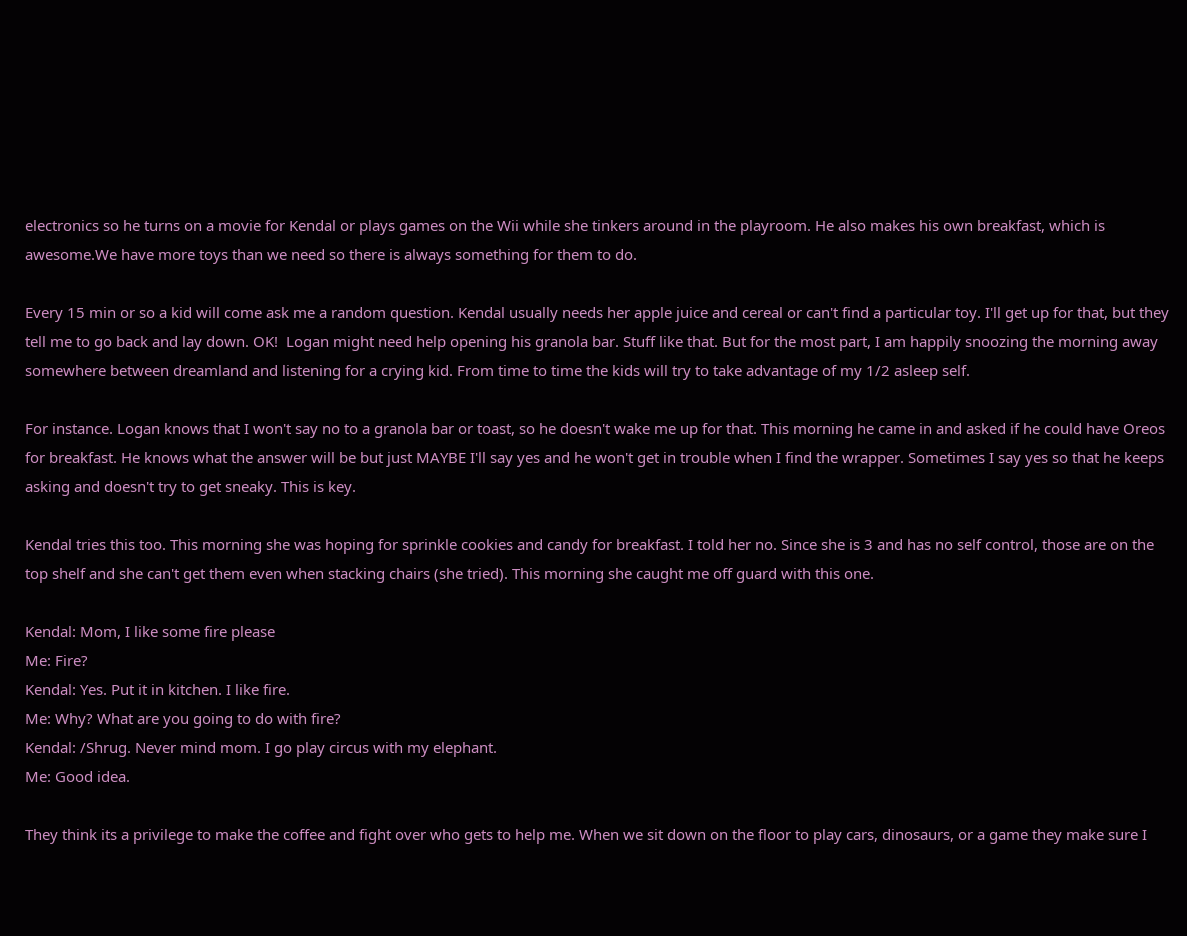electronics so he turns on a movie for Kendal or plays games on the Wii while she tinkers around in the playroom. He also makes his own breakfast, which is awesome.We have more toys than we need so there is always something for them to do.

Every 15 min or so a kid will come ask me a random question. Kendal usually needs her apple juice and cereal or can't find a particular toy. I'll get up for that, but they tell me to go back and lay down. OK!  Logan might need help opening his granola bar. Stuff like that. But for the most part, I am happily snoozing the morning away somewhere between dreamland and listening for a crying kid. From time to time the kids will try to take advantage of my 1/2 asleep self.

For instance. Logan knows that I won't say no to a granola bar or toast, so he doesn't wake me up for that. This morning he came in and asked if he could have Oreos for breakfast. He knows what the answer will be but just MAYBE I'll say yes and he won't get in trouble when I find the wrapper. Sometimes I say yes so that he keeps asking and doesn't try to get sneaky. This is key.

Kendal tries this too. This morning she was hoping for sprinkle cookies and candy for breakfast. I told her no. Since she is 3 and has no self control, those are on the top shelf and she can't get them even when stacking chairs (she tried). This morning she caught me off guard with this one.

Kendal: Mom, I like some fire please
Me: Fire?
Kendal: Yes. Put it in kitchen. I like fire.
Me: Why? What are you going to do with fire?
Kendal: /Shrug. Never mind mom. I go play circus with my elephant.
Me: Good idea.

They think its a privilege to make the coffee and fight over who gets to help me. When we sit down on the floor to play cars, dinosaurs, or a game they make sure I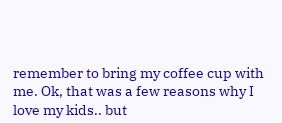remember to bring my coffee cup with me. Ok, that was a few reasons why I love my kids.. but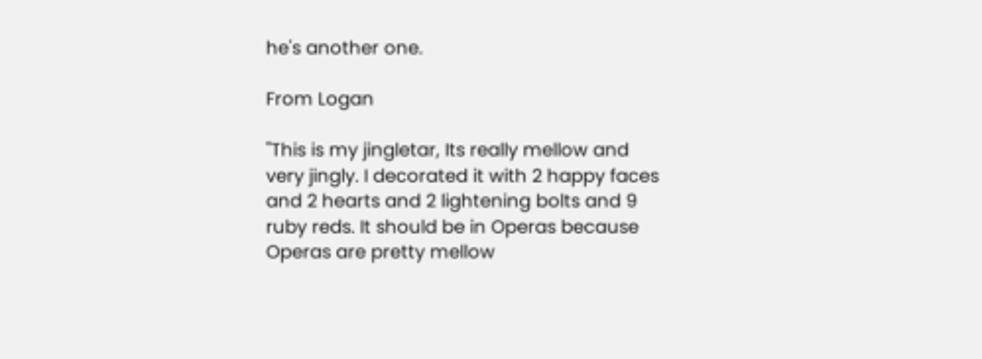he's another one.

From Logan

"This is my jingletar, Its really mellow and very jingly. I decorated it with 2 happy faces and 2 hearts and 2 lightening bolts and 9 ruby reds. It should be in Operas because Operas are pretty mellow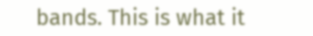bands. This is what it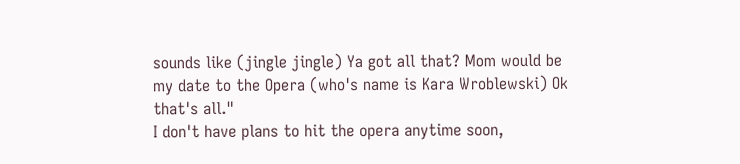sounds like (jingle jingle) Ya got all that? Mom would be my date to the Opera (who's name is Kara Wroblewski) Ok that's all."
I don't have plans to hit the opera anytime soon,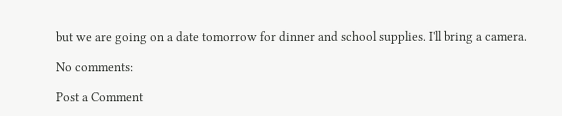but we are going on a date tomorrow for dinner and school supplies. I'll bring a camera.

No comments:

Post a Comment